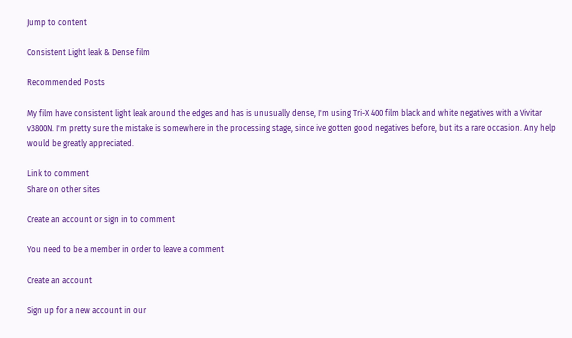Jump to content

Consistent Light leak & Dense film

Recommended Posts

My film have consistent light leak around the edges and has is unusually dense, I'm using Tri-X 400 film black and white negatives with a Vivitar v3800N. I'm pretty sure the mistake is somewhere in the processing stage, since ive gotten good negatives before, but its a rare occasion. Any help would be greatly appreciated.

Link to comment
Share on other sites

Create an account or sign in to comment

You need to be a member in order to leave a comment

Create an account

Sign up for a new account in our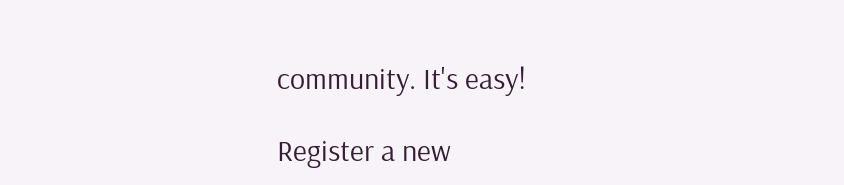community. It's easy!

Register a new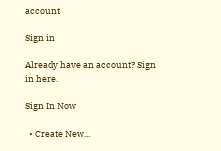account

Sign in

Already have an account? Sign in here.

Sign In Now

  • Create New...